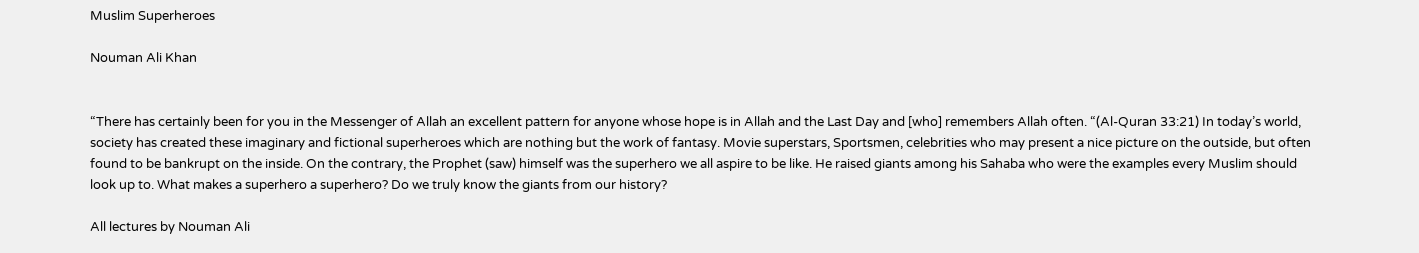Muslim Superheroes

Nouman Ali Khan


“There has certainly been for you in the Messenger of Allah an excellent pattern for anyone whose hope is in Allah and the Last Day and [who] remembers Allah often. “(Al-Quran 33:21) In today’s world, society has created these imaginary and fictional superheroes which are nothing but the work of fantasy. Movie superstars, Sportsmen, celebrities who may present a nice picture on the outside, but often found to be bankrupt on the inside. On the contrary, the Prophet (saw) himself was the superhero we all aspire to be like. He raised giants among his Sahaba who were the examples every Muslim should look up to. What makes a superhero a superhero? Do we truly know the giants from our history?

All lectures by Nouman Ali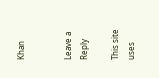Khan


Leave a Reply

This site uses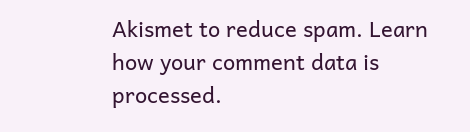Akismet to reduce spam. Learn how your comment data is processed.